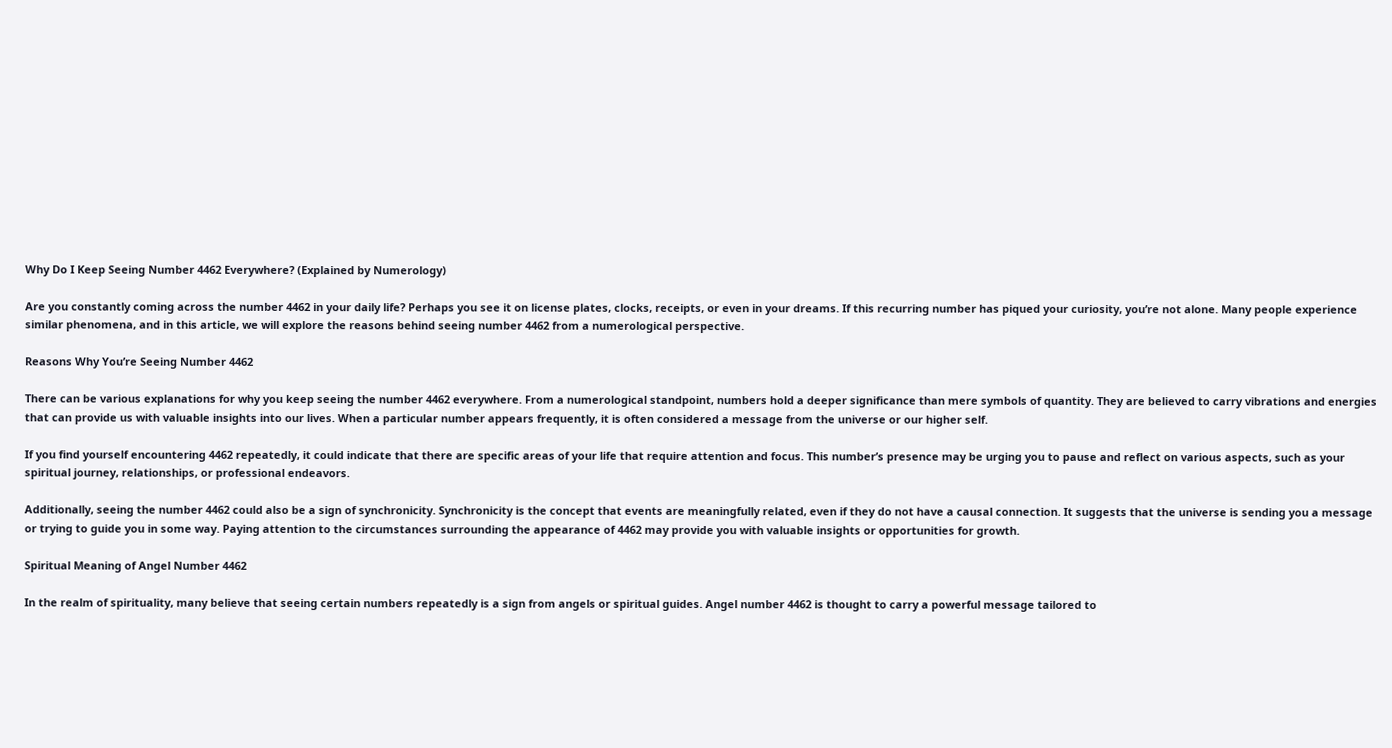Why Do I Keep Seeing Number 4462 Everywhere? (Explained by Numerology)

Are you constantly coming across the number 4462 in your daily life? Perhaps you see it on license plates, clocks, receipts, or even in your dreams. If this recurring number has piqued your curiosity, you’re not alone. Many people experience similar phenomena, and in this article, we will explore the reasons behind seeing number 4462 from a numerological perspective.

Reasons Why You’re Seeing Number 4462

There can be various explanations for why you keep seeing the number 4462 everywhere. From a numerological standpoint, numbers hold a deeper significance than mere symbols of quantity. They are believed to carry vibrations and energies that can provide us with valuable insights into our lives. When a particular number appears frequently, it is often considered a message from the universe or our higher self.

If you find yourself encountering 4462 repeatedly, it could indicate that there are specific areas of your life that require attention and focus. This number’s presence may be urging you to pause and reflect on various aspects, such as your spiritual journey, relationships, or professional endeavors.

Additionally, seeing the number 4462 could also be a sign of synchronicity. Synchronicity is the concept that events are meaningfully related, even if they do not have a causal connection. It suggests that the universe is sending you a message or trying to guide you in some way. Paying attention to the circumstances surrounding the appearance of 4462 may provide you with valuable insights or opportunities for growth.

Spiritual Meaning of Angel Number 4462

In the realm of spirituality, many believe that seeing certain numbers repeatedly is a sign from angels or spiritual guides. Angel number 4462 is thought to carry a powerful message tailored to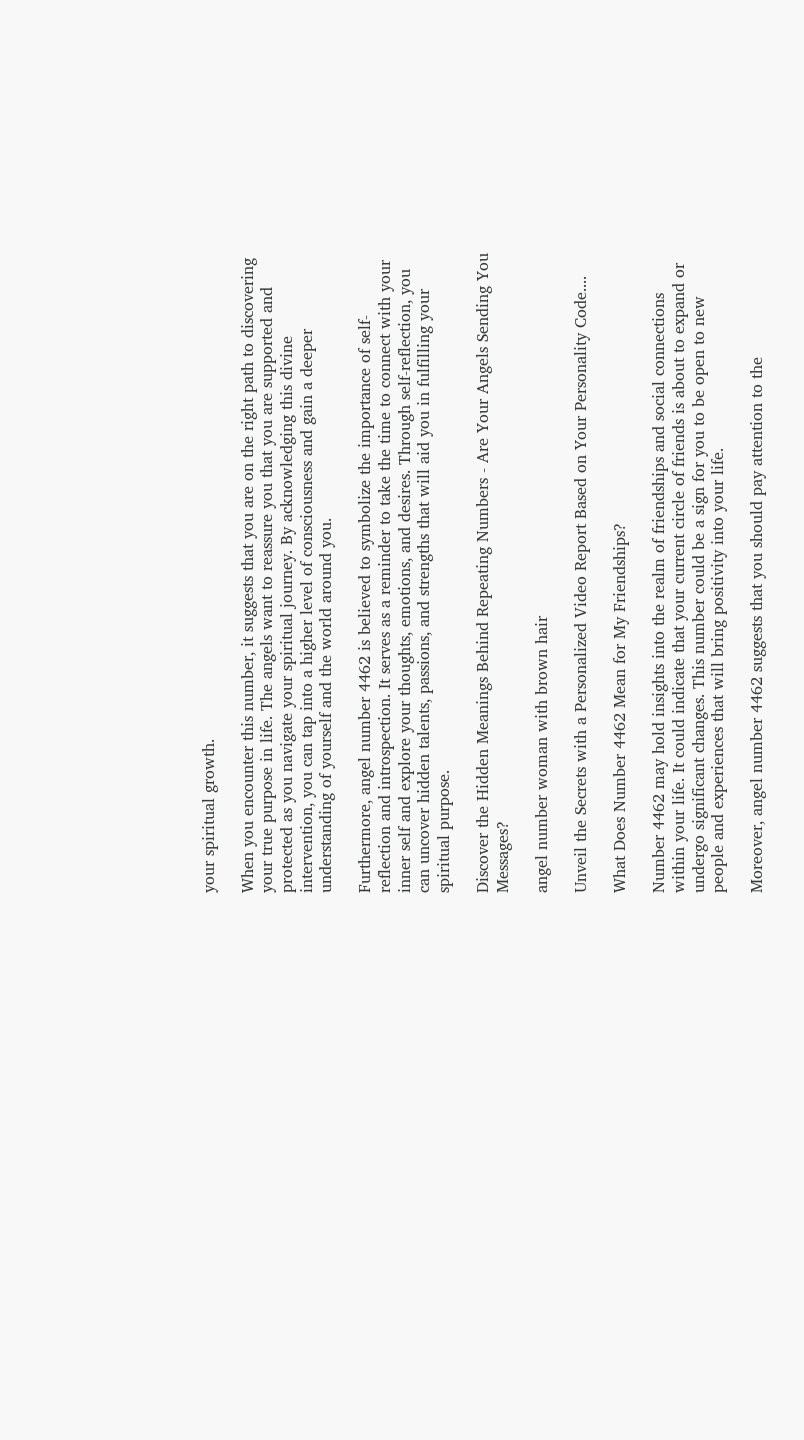your spiritual growth.

When you encounter this number, it suggests that you are on the right path to discovering your true purpose in life. The angels want to reassure you that you are supported and protected as you navigate your spiritual journey. By acknowledging this divine intervention, you can tap into a higher level of consciousness and gain a deeper understanding of yourself and the world around you.

Furthermore, angel number 4462 is believed to symbolize the importance of self-reflection and introspection. It serves as a reminder to take the time to connect with your inner self and explore your thoughts, emotions, and desires. Through self-reflection, you can uncover hidden talents, passions, and strengths that will aid you in fulfilling your spiritual purpose.

Discover the Hidden Meanings Behind Repeating Numbers - Are Your Angels Sending You Messages?

angel number woman with brown hair

Unveil the Secrets with a Personalized Video Report Based on Your Personality Code....

What Does Number 4462 Mean for My Friendships?

Number 4462 may hold insights into the realm of friendships and social connections within your life. It could indicate that your current circle of friends is about to expand or undergo significant changes. This number could be a sign for you to be open to new people and experiences that will bring positivity into your life.

Moreover, angel number 4462 suggests that you should pay attention to the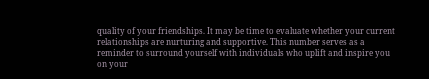quality of your friendships. It may be time to evaluate whether your current relationships are nurturing and supportive. This number serves as a reminder to surround yourself with individuals who uplift and inspire you on your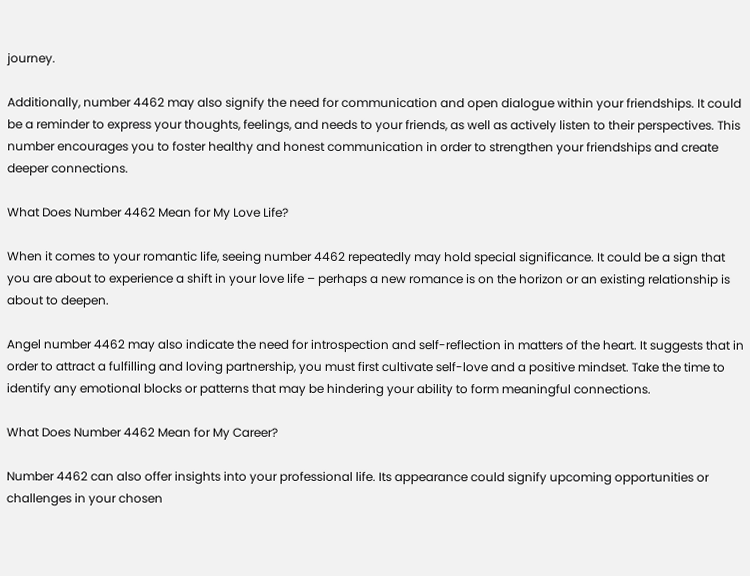journey.

Additionally, number 4462 may also signify the need for communication and open dialogue within your friendships. It could be a reminder to express your thoughts, feelings, and needs to your friends, as well as actively listen to their perspectives. This number encourages you to foster healthy and honest communication in order to strengthen your friendships and create deeper connections.

What Does Number 4462 Mean for My Love Life?

When it comes to your romantic life, seeing number 4462 repeatedly may hold special significance. It could be a sign that you are about to experience a shift in your love life – perhaps a new romance is on the horizon or an existing relationship is about to deepen.

Angel number 4462 may also indicate the need for introspection and self-reflection in matters of the heart. It suggests that in order to attract a fulfilling and loving partnership, you must first cultivate self-love and a positive mindset. Take the time to identify any emotional blocks or patterns that may be hindering your ability to form meaningful connections.

What Does Number 4462 Mean for My Career?

Number 4462 can also offer insights into your professional life. Its appearance could signify upcoming opportunities or challenges in your chosen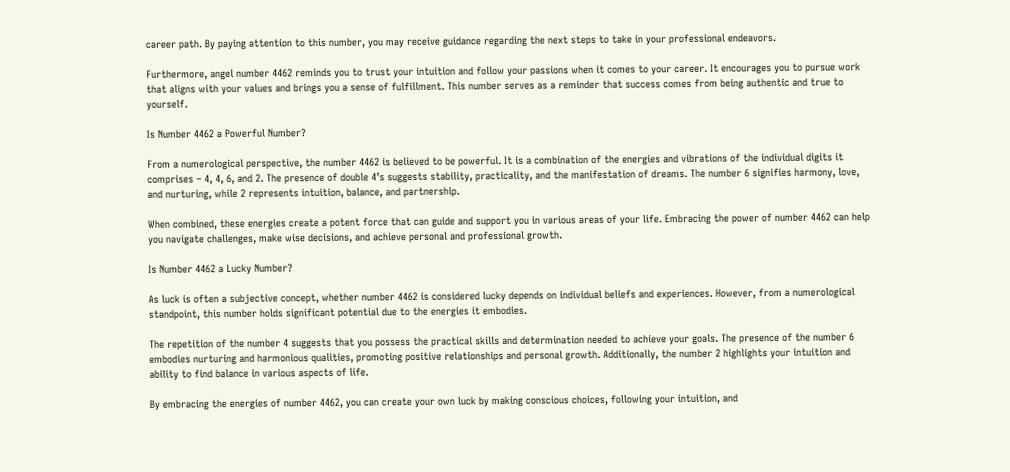career path. By paying attention to this number, you may receive guidance regarding the next steps to take in your professional endeavors.

Furthermore, angel number 4462 reminds you to trust your intuition and follow your passions when it comes to your career. It encourages you to pursue work that aligns with your values and brings you a sense of fulfillment. This number serves as a reminder that success comes from being authentic and true to yourself.

Is Number 4462 a Powerful Number?

From a numerological perspective, the number 4462 is believed to be powerful. It is a combination of the energies and vibrations of the individual digits it comprises – 4, 4, 6, and 2. The presence of double 4’s suggests stability, practicality, and the manifestation of dreams. The number 6 signifies harmony, love, and nurturing, while 2 represents intuition, balance, and partnership.

When combined, these energies create a potent force that can guide and support you in various areas of your life. Embracing the power of number 4462 can help you navigate challenges, make wise decisions, and achieve personal and professional growth.

Is Number 4462 a Lucky Number?

As luck is often a subjective concept, whether number 4462 is considered lucky depends on individual beliefs and experiences. However, from a numerological standpoint, this number holds significant potential due to the energies it embodies.

The repetition of the number 4 suggests that you possess the practical skills and determination needed to achieve your goals. The presence of the number 6 embodies nurturing and harmonious qualities, promoting positive relationships and personal growth. Additionally, the number 2 highlights your intuition and ability to find balance in various aspects of life.

By embracing the energies of number 4462, you can create your own luck by making conscious choices, following your intuition, and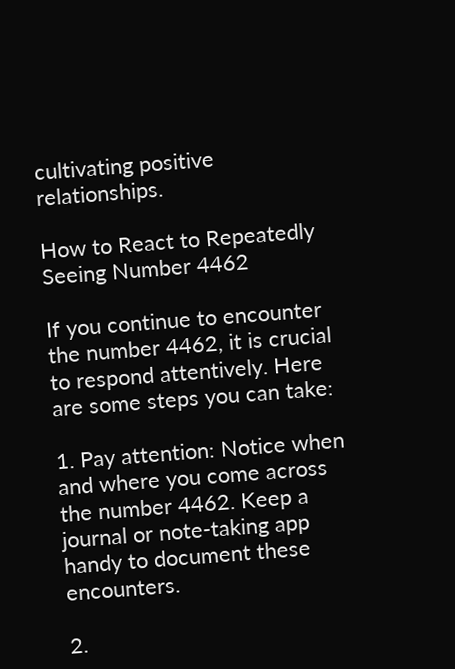cultivating positive relationships.

How to React to Repeatedly Seeing Number 4462

If you continue to encounter the number 4462, it is crucial to respond attentively. Here are some steps you can take:

1. Pay attention: Notice when and where you come across the number 4462. Keep a journal or note-taking app handy to document these encounters.

2.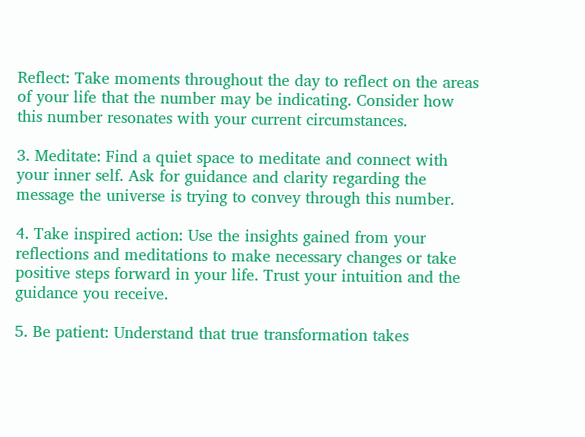Reflect: Take moments throughout the day to reflect on the areas of your life that the number may be indicating. Consider how this number resonates with your current circumstances.

3. Meditate: Find a quiet space to meditate and connect with your inner self. Ask for guidance and clarity regarding the message the universe is trying to convey through this number.

4. Take inspired action: Use the insights gained from your reflections and meditations to make necessary changes or take positive steps forward in your life. Trust your intuition and the guidance you receive.

5. Be patient: Understand that true transformation takes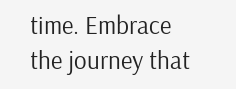time. Embrace the journey that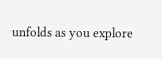unfolds as you explore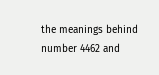the meanings behind number 4462 and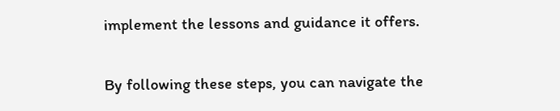implement the lessons and guidance it offers.

By following these steps, you can navigate the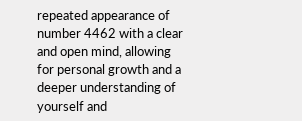repeated appearance of number 4462 with a clear and open mind, allowing for personal growth and a deeper understanding of yourself and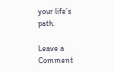your life’s path.

Leave a Comment